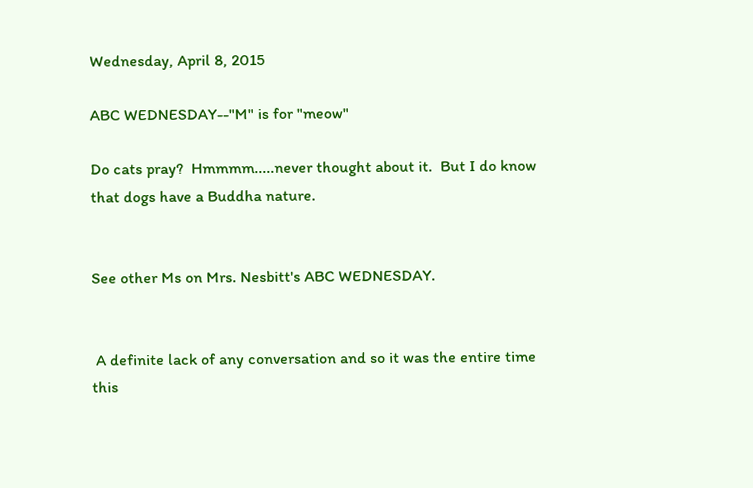Wednesday, April 8, 2015

ABC WEDNESDAY--"M" is for "meow"

Do cats pray?  Hmmmm.....never thought about it.  But I do know that dogs have a Buddha nature.


See other Ms on Mrs. Nesbitt's ABC WEDNESDAY.


 A definite lack of any conversation and so it was the entire time this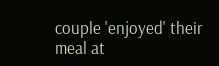couple 'enjoyed' their meal at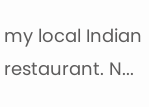my local Indian restaurant. N...